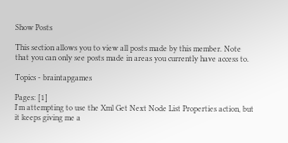Show Posts

This section allows you to view all posts made by this member. Note that you can only see posts made in areas you currently have access to.

Topics - braintapgames

Pages: [1]
I'm attempting to use the Xml Get Next Node List Properties action, but it keeps giving me a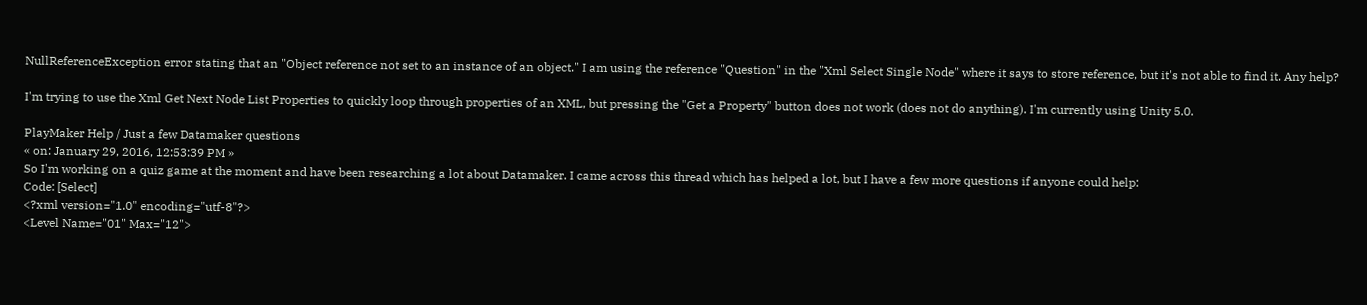NullReferenceException error stating that an "Object reference not set to an instance of an object." I am using the reference "Question" in the "Xml Select Single Node" where it says to store reference, but it's not able to find it. Any help?

I'm trying to use the Xml Get Next Node List Properties to quickly loop through properties of an XML, but pressing the "Get a Property" button does not work (does not do anything). I'm currently using Unity 5.0.

PlayMaker Help / Just a few Datamaker questions
« on: January 29, 2016, 12:53:39 PM »
So I'm working on a quiz game at the moment and have been researching a lot about Datamaker. I came across this thread which has helped a lot, but I have a few more questions if anyone could help:
Code: [Select]
<?xml version="1.0" encoding="utf-8"?>
<Level Name="01" Max="12">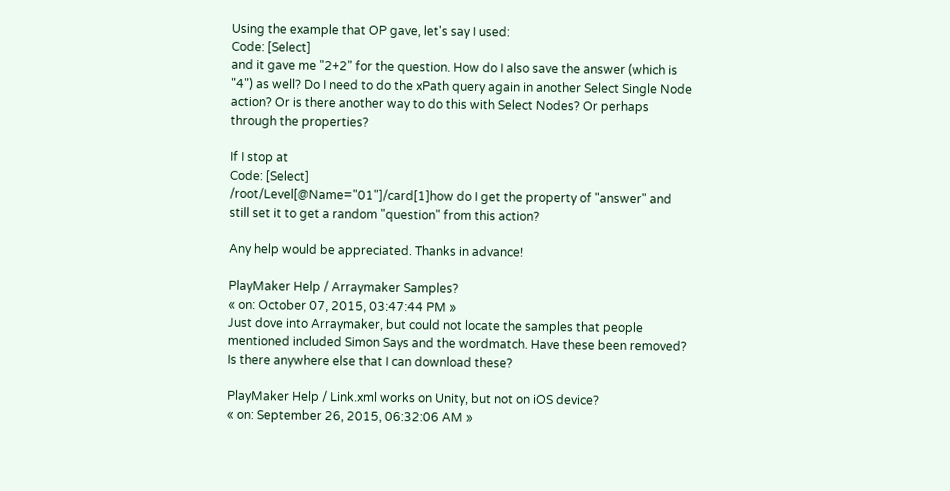Using the example that OP gave, let's say I used:
Code: [Select]
and it gave me "2+2" for the question. How do I also save the answer (which is "4") as well? Do I need to do the xPath query again in another Select Single Node action? Or is there another way to do this with Select Nodes? Or perhaps through the properties?

If I stop at
Code: [Select]
/root/Level[@Name="01"]/card[1]how do I get the property of "answer" and still set it to get a random "question" from this action?

Any help would be appreciated. Thanks in advance!

PlayMaker Help / Arraymaker Samples?
« on: October 07, 2015, 03:47:44 PM »
Just dove into Arraymaker, but could not locate the samples that people mentioned included Simon Says and the wordmatch. Have these been removed? Is there anywhere else that I can download these?

PlayMaker Help / Link.xml works on Unity, but not on iOS device?
« on: September 26, 2015, 06:32:06 AM »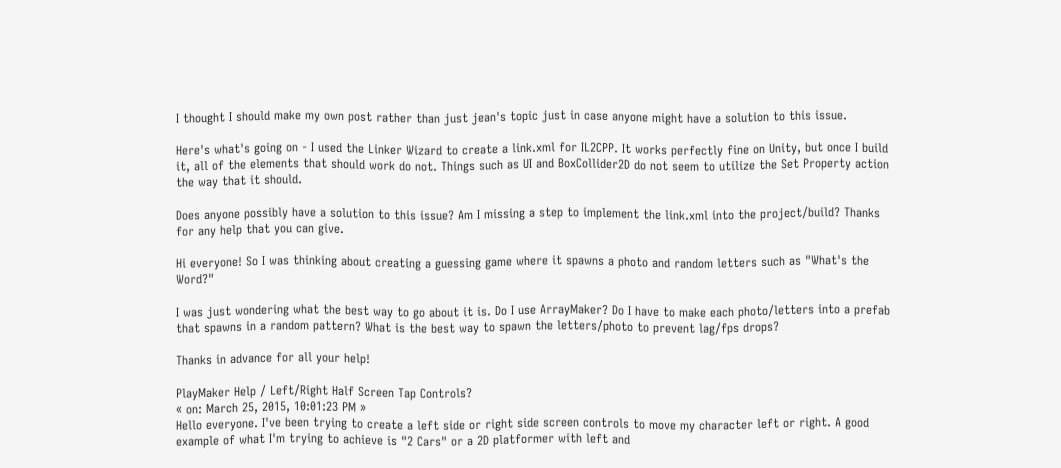I thought I should make my own post rather than just jean's topic just in case anyone might have a solution to this issue.

Here's what's going on - I used the Linker Wizard to create a link.xml for IL2CPP. It works perfectly fine on Unity, but once I build it, all of the elements that should work do not. Things such as UI and BoxCollider2D do not seem to utilize the Set Property action the way that it should.

Does anyone possibly have a solution to this issue? Am I missing a step to implement the link.xml into the project/build? Thanks for any help that you can give.

Hi everyone! So I was thinking about creating a guessing game where it spawns a photo and random letters such as "What's the Word?"

I was just wondering what the best way to go about it is. Do I use ArrayMaker? Do I have to make each photo/letters into a prefab that spawns in a random pattern? What is the best way to spawn the letters/photo to prevent lag/fps drops?

Thanks in advance for all your help!

PlayMaker Help / Left/Right Half Screen Tap Controls?
« on: March 25, 2015, 10:01:23 PM »
Hello everyone. I've been trying to create a left side or right side screen controls to move my character left or right. A good example of what I'm trying to achieve is "2 Cars" or a 2D platformer with left and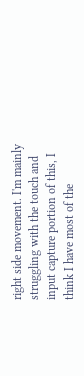right side movement. I'm mainly struggling with the touch and input capture portion of this, I think I have most of the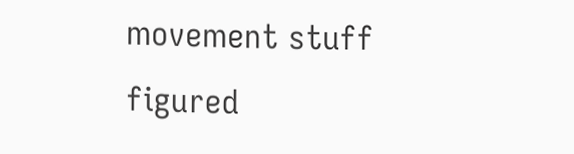movement stuff figured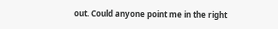out. Could anyone point me in the right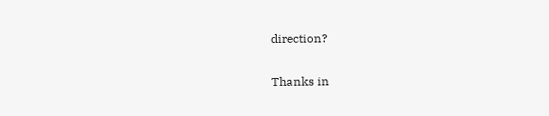direction?

Thanks in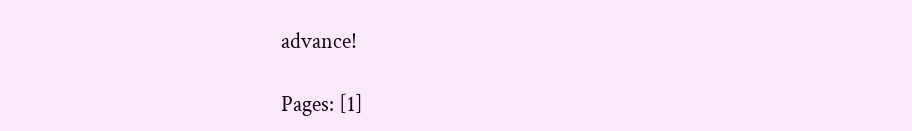advance!

Pages: [1]